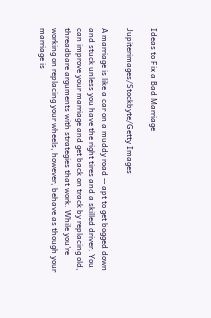Ideas to Fix a Bad Marriage

Jupiterimages/Stockbyte/Getty Images

A marriage is like a car on a muddy road -- apt to get bogged down and stuck unless you have the right tires and a skilled driver. You can improve your marriage and get back on track by replacing old, threadbare arguments with strategies that work. While you're working on replacing your wheels, however, behave as though your marriage is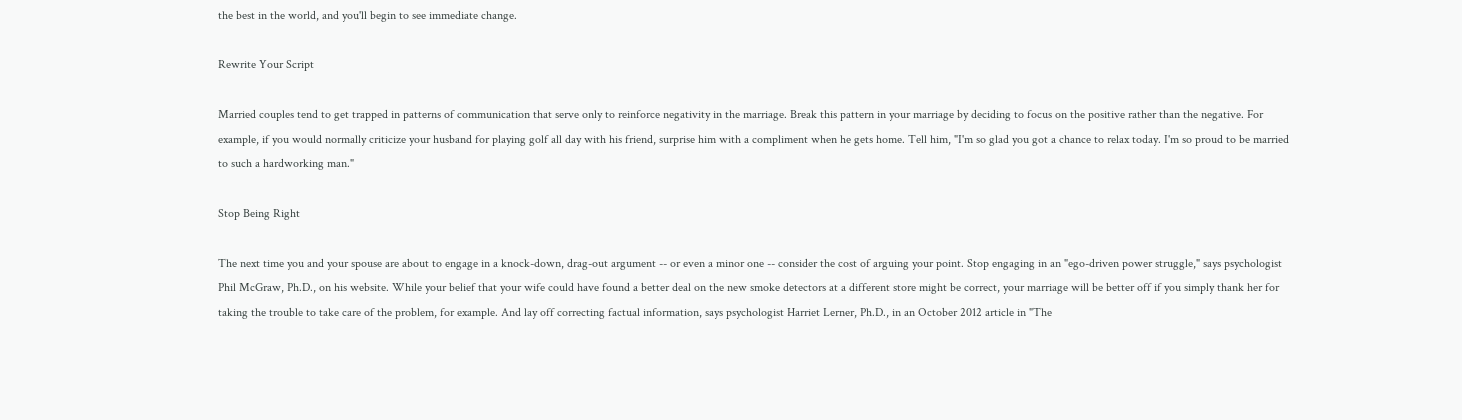the best in the world, and you'll begin to see immediate change.

Rewrite Your Script

Married couples tend to get trapped in patterns of communication that serve only to reinforce negativity in the marriage. Break this pattern in your marriage by deciding to focus on the positive rather than the negative. For example, if you would normally criticize your husband for playing golf all day with his friend, surprise him with a compliment when he gets home. Tell him, "I'm so glad you got a chance to relax today. I'm so proud to be married to such a hardworking man."

Stop Being Right

The next time you and your spouse are about to engage in a knock-down, drag-out argument -- or even a minor one -- consider the cost of arguing your point. Stop engaging in an "ego-driven power struggle," says psychologist Phil McGraw, Ph.D., on his website. While your belief that your wife could have found a better deal on the new smoke detectors at a different store might be correct, your marriage will be better off if you simply thank her for taking the trouble to take care of the problem, for example. And lay off correcting factual information, says psychologist Harriet Lerner, Ph.D., in an October 2012 article in "The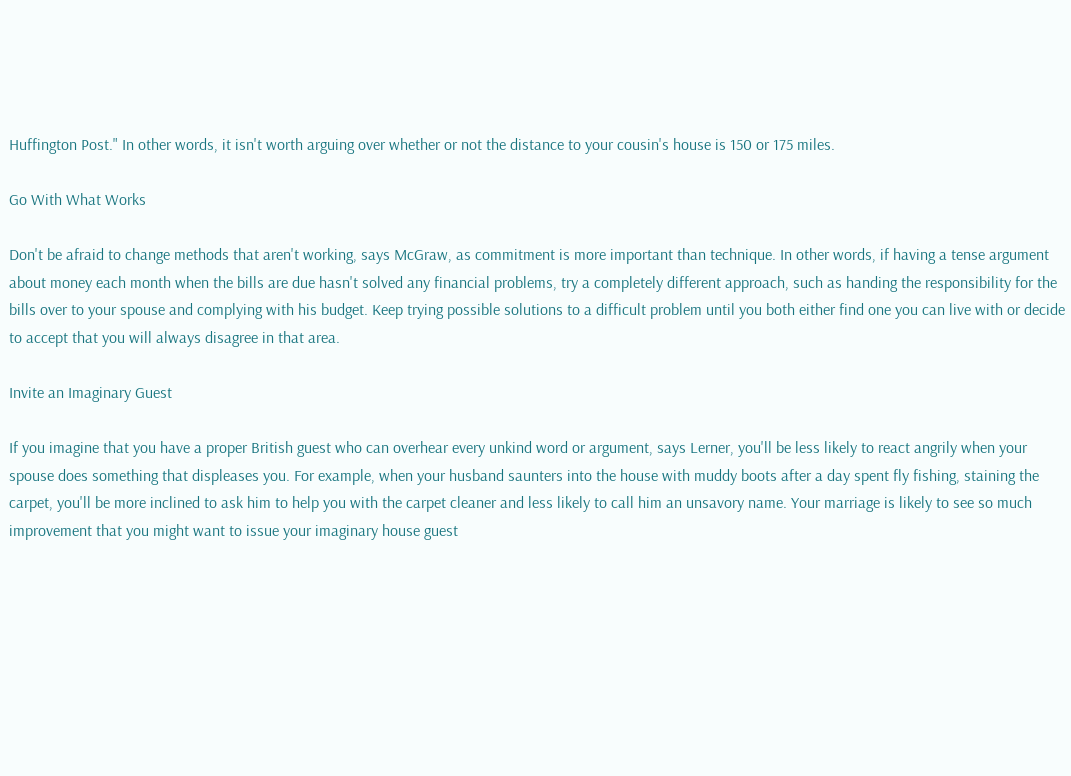Huffington Post." In other words, it isn't worth arguing over whether or not the distance to your cousin's house is 150 or 175 miles.

Go With What Works

Don't be afraid to change methods that aren't working, says McGraw, as commitment is more important than technique. In other words, if having a tense argument about money each month when the bills are due hasn't solved any financial problems, try a completely different approach, such as handing the responsibility for the bills over to your spouse and complying with his budget. Keep trying possible solutions to a difficult problem until you both either find one you can live with or decide to accept that you will always disagree in that area.

Invite an Imaginary Guest

If you imagine that you have a proper British guest who can overhear every unkind word or argument, says Lerner, you'll be less likely to react angrily when your spouse does something that displeases you. For example, when your husband saunters into the house with muddy boots after a day spent fly fishing, staining the carpet, you'll be more inclined to ask him to help you with the carpet cleaner and less likely to call him an unsavory name. Your marriage is likely to see so much improvement that you might want to issue your imaginary house guest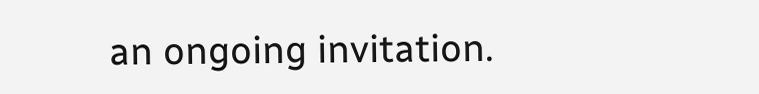an ongoing invitation.